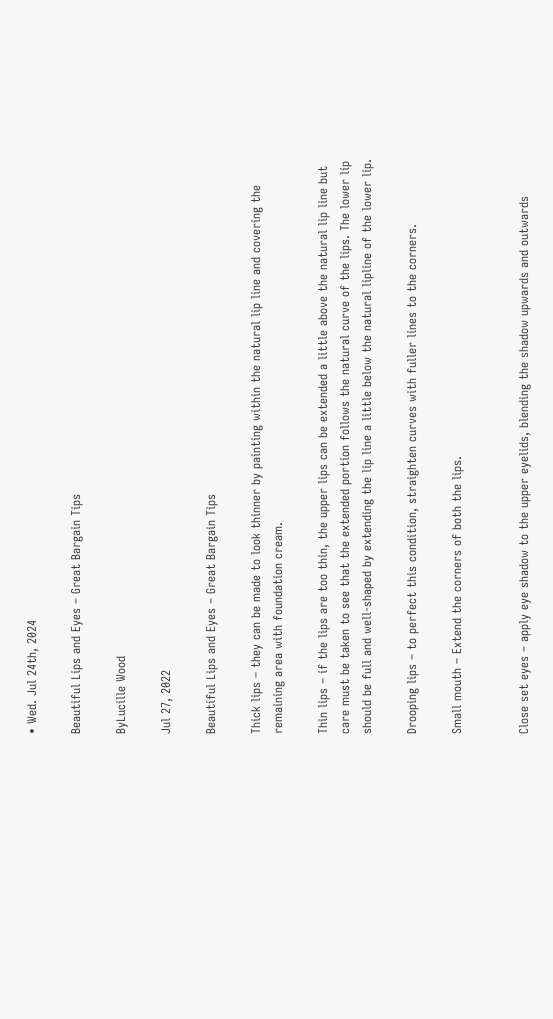• Wed. Jul 24th, 2024

Beautiful Lips and Eyes – Great Bargain Tips

ByLucille Wood

Jul 27, 2022

Beautiful Lips and Eyes – Great Bargain Tips

Thick lips – they can be made to look thinner by painting within the natural lip line and covering the remaining area with foundation cream.

Thin lips – if the lips are too thin, the upper lips can be extended a little above the natural lip line but care must be taken to see that the extended portion follows the natural curve of the lips. The lower lip should be full and well-shaped by extending the lip line a little below the natural lipline of the lower lip.

Drooping lips – to perfect this condition, straighten curves with fuller lines to the corners.

Small mouth – Extend the corners of both the lips.


Close set eyes – apply eye shadow to the upper eyelids, blending the shadow upwards and outwards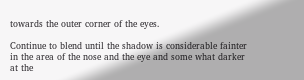towards the outer corner of the eyes.

Continue to blend until the shadow is considerable fainter in the area of the nose and the eye and some what darker at the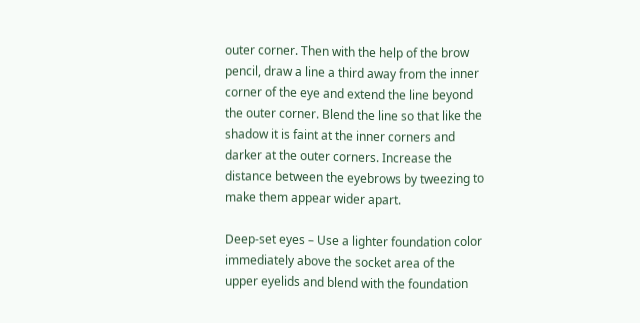outer corner. Then with the help of the brow pencil, draw a line a third away from the inner corner of the eye and extend the line beyond the outer corner. Blend the line so that like the shadow it is faint at the inner corners and darker at the outer corners. Increase the distance between the eyebrows by tweezing to make them appear wider apart.

Deep-set eyes – Use a lighter foundation color immediately above the socket area of the upper eyelids and blend with the foundation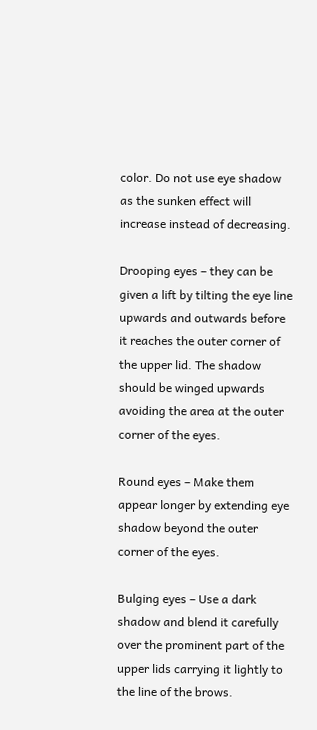color. Do not use eye shadow as the sunken effect will increase instead of decreasing.

Drooping eyes – they can be given a lift by tilting the eye line upwards and outwards before it reaches the outer corner of the upper lid. The shadow should be winged upwards avoiding the area at the outer corner of the eyes.

Round eyes – Make them appear longer by extending eye shadow beyond the outer corner of the eyes.

Bulging eyes – Use a dark shadow and blend it carefully over the prominent part of the upper lids carrying it lightly to the line of the brows.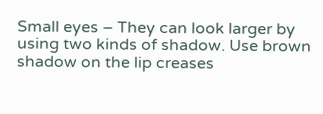Small eyes – They can look larger by using two kinds of shadow. Use brown shadow on the lip creases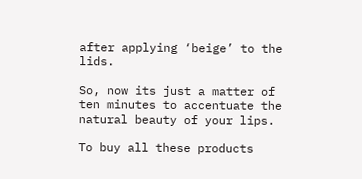after applying ‘beige’ to the lids.

So, now its just a matter of ten minutes to accentuate the natural beauty of your lips.

To buy all these products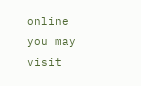online you may visit